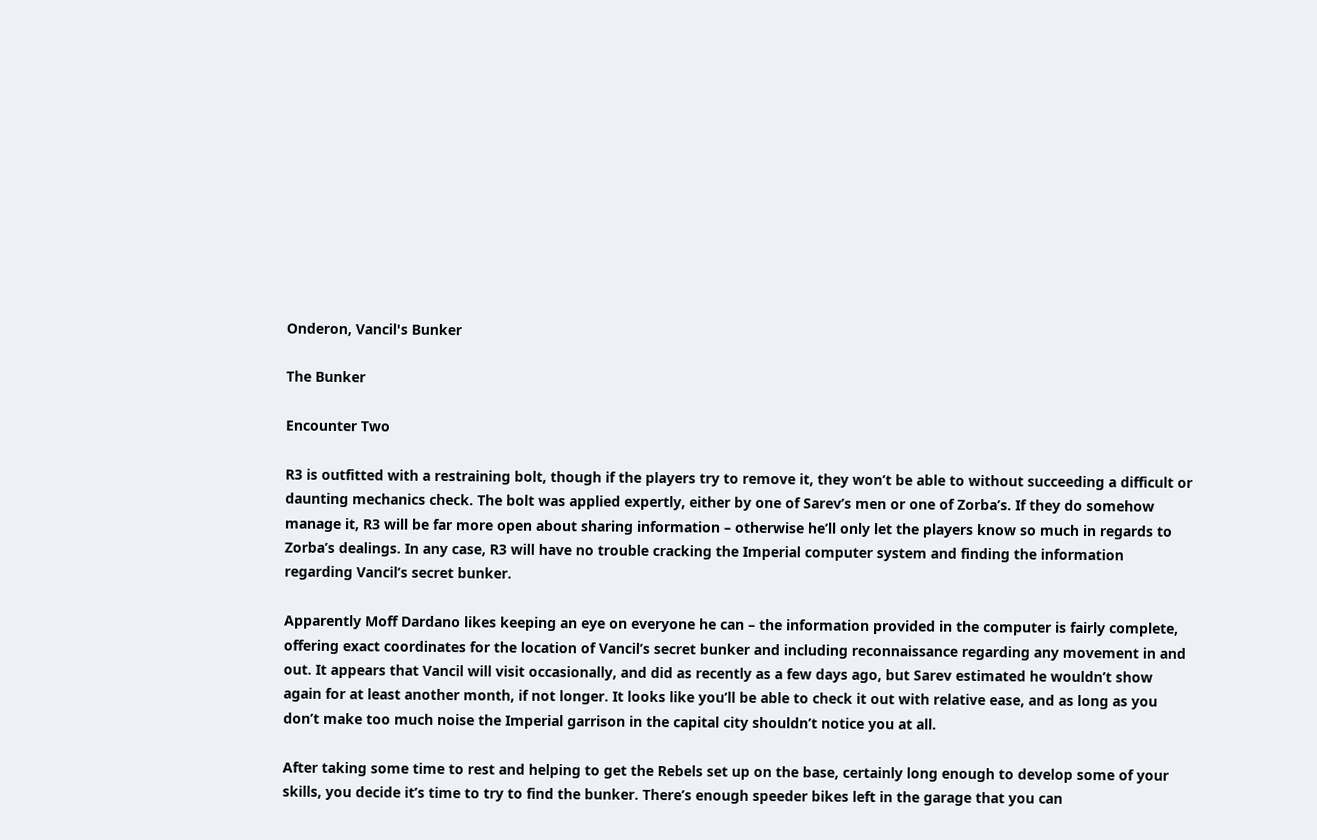Onderon, Vancil's Bunker

The Bunker

Encounter Two

R3 is outfitted with a restraining bolt, though if the players try to remove it, they won’t be able to without succeeding a difficult or daunting mechanics check. The bolt was applied expertly, either by one of Sarev’s men or one of Zorba’s. If they do somehow manage it, R3 will be far more open about sharing information – otherwise he’ll only let the players know so much in regards to Zorba’s dealings. In any case, R3 will have no trouble cracking the Imperial computer system and finding the information regarding Vancil’s secret bunker.

Apparently Moff Dardano likes keeping an eye on everyone he can – the information provided in the computer is fairly complete, offering exact coordinates for the location of Vancil’s secret bunker and including reconnaissance regarding any movement in and out. It appears that Vancil will visit occasionally, and did as recently as a few days ago, but Sarev estimated he wouldn’t show again for at least another month, if not longer. It looks like you’ll be able to check it out with relative ease, and as long as you don’t make too much noise the Imperial garrison in the capital city shouldn’t notice you at all.

After taking some time to rest and helping to get the Rebels set up on the base, certainly long enough to develop some of your skills, you decide it’s time to try to find the bunker. There’s enough speeder bikes left in the garage that you can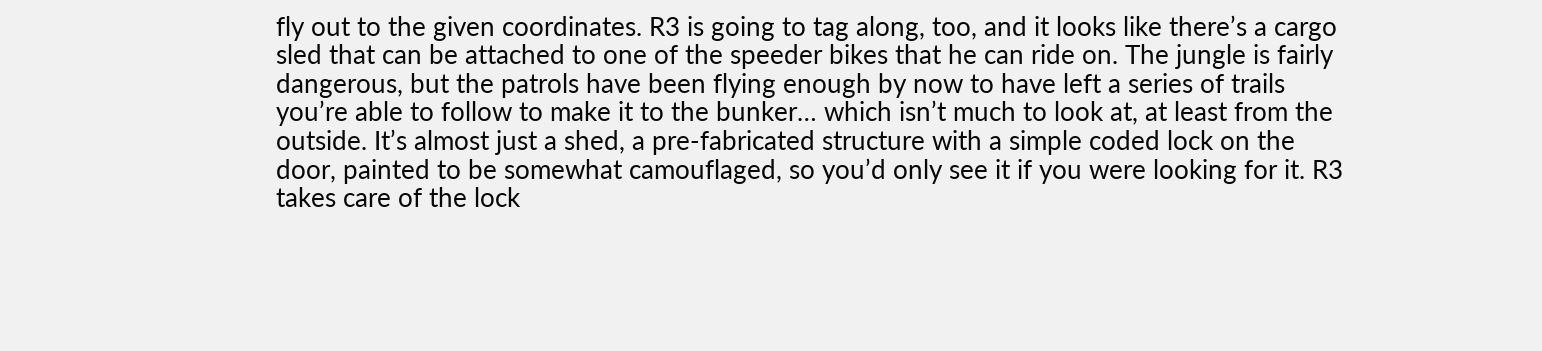fly out to the given coordinates. R3 is going to tag along, too, and it looks like there’s a cargo sled that can be attached to one of the speeder bikes that he can ride on. The jungle is fairly dangerous, but the patrols have been flying enough by now to have left a series of trails you’re able to follow to make it to the bunker… which isn’t much to look at, at least from the outside. It’s almost just a shed, a pre-fabricated structure with a simple coded lock on the door, painted to be somewhat camouflaged, so you’d only see it if you were looking for it. R3 takes care of the lock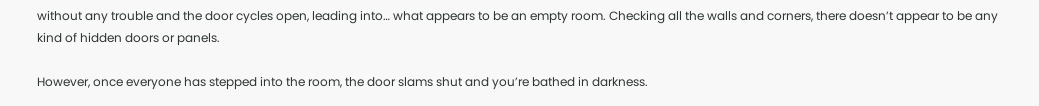without any trouble and the door cycles open, leading into… what appears to be an empty room. Checking all the walls and corners, there doesn’t appear to be any kind of hidden doors or panels.

However, once everyone has stepped into the room, the door slams shut and you’re bathed in darkness.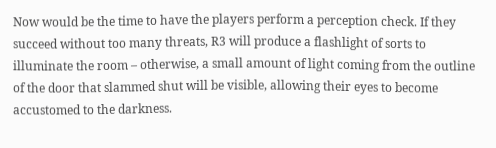Now would be the time to have the players perform a perception check. If they succeed without too many threats, R3 will produce a flashlight of sorts to illuminate the room – otherwise, a small amount of light coming from the outline of the door that slammed shut will be visible, allowing their eyes to become accustomed to the darkness.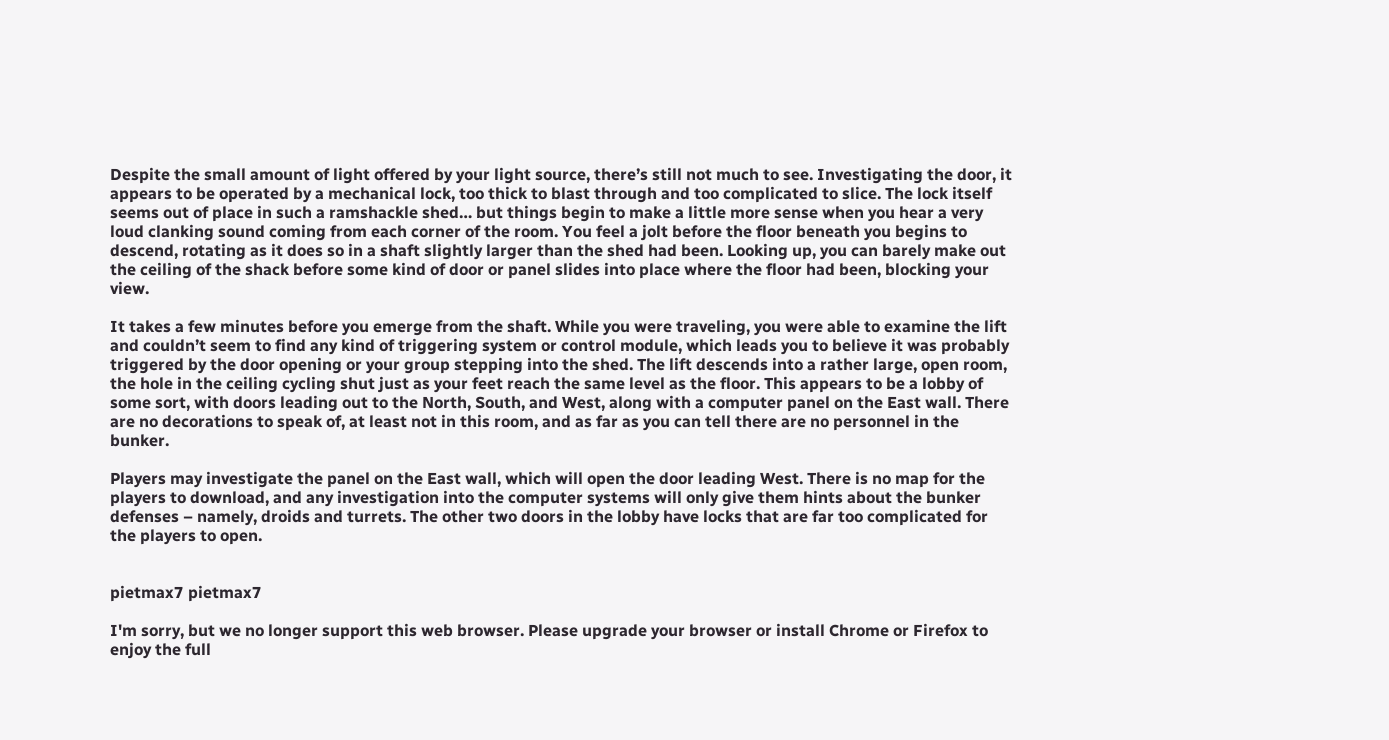Despite the small amount of light offered by your light source, there’s still not much to see. Investigating the door, it appears to be operated by a mechanical lock, too thick to blast through and too complicated to slice. The lock itself seems out of place in such a ramshackle shed… but things begin to make a little more sense when you hear a very loud clanking sound coming from each corner of the room. You feel a jolt before the floor beneath you begins to descend, rotating as it does so in a shaft slightly larger than the shed had been. Looking up, you can barely make out the ceiling of the shack before some kind of door or panel slides into place where the floor had been, blocking your view.

It takes a few minutes before you emerge from the shaft. While you were traveling, you were able to examine the lift and couldn’t seem to find any kind of triggering system or control module, which leads you to believe it was probably triggered by the door opening or your group stepping into the shed. The lift descends into a rather large, open room, the hole in the ceiling cycling shut just as your feet reach the same level as the floor. This appears to be a lobby of some sort, with doors leading out to the North, South, and West, along with a computer panel on the East wall. There are no decorations to speak of, at least not in this room, and as far as you can tell there are no personnel in the bunker.

Players may investigate the panel on the East wall, which will open the door leading West. There is no map for the players to download, and any investigation into the computer systems will only give them hints about the bunker defenses – namely, droids and turrets. The other two doors in the lobby have locks that are far too complicated for the players to open.


pietmax7 pietmax7

I'm sorry, but we no longer support this web browser. Please upgrade your browser or install Chrome or Firefox to enjoy the full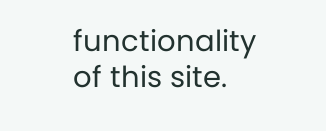functionality of this site.